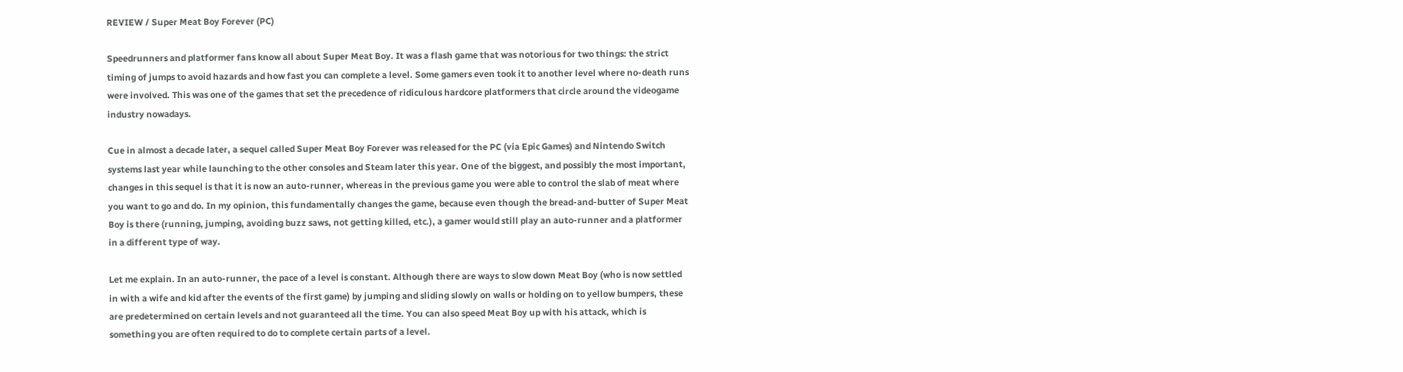REVIEW / Super Meat Boy Forever (PC)

Speedrunners and platformer fans know all about Super Meat Boy. It was a flash game that was notorious for two things: the strict timing of jumps to avoid hazards and how fast you can complete a level. Some gamers even took it to another level where no-death runs were involved. This was one of the games that set the precedence of ridiculous hardcore platformers that circle around the videogame industry nowadays.

Cue in almost a decade later, a sequel called Super Meat Boy Forever was released for the PC (via Epic Games) and Nintendo Switch systems last year while launching to the other consoles and Steam later this year. One of the biggest, and possibly the most important, changes in this sequel is that it is now an auto-runner, whereas in the previous game you were able to control the slab of meat where you want to go and do. In my opinion, this fundamentally changes the game, because even though the bread-and-butter of Super Meat Boy is there (running, jumping, avoiding buzz saws, not getting killed, etc.), a gamer would still play an auto-runner and a platformer in a different type of way.

Let me explain. In an auto-runner, the pace of a level is constant. Although there are ways to slow down Meat Boy (who is now settled in with a wife and kid after the events of the first game) by jumping and sliding slowly on walls or holding on to yellow bumpers, these are predetermined on certain levels and not guaranteed all the time. You can also speed Meat Boy up with his attack, which is something you are often required to do to complete certain parts of a level.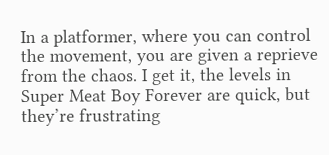In a platformer, where you can control the movement, you are given a reprieve from the chaos. I get it, the levels in Super Meat Boy Forever are quick, but they’re frustrating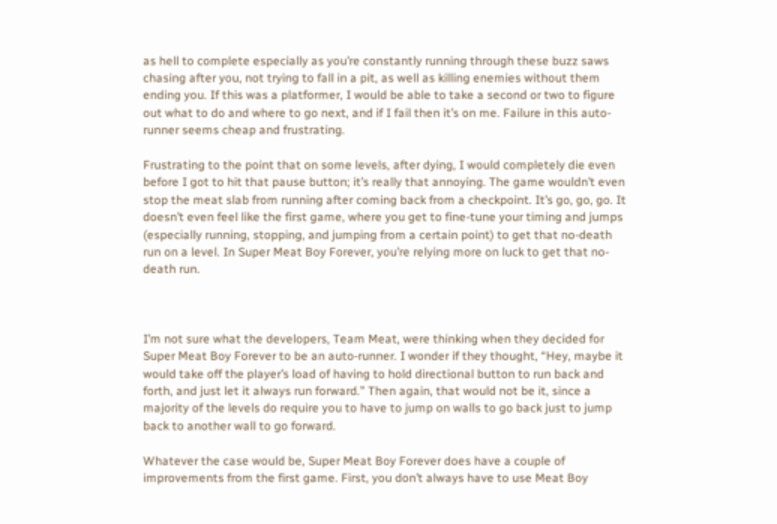as hell to complete especially as you’re constantly running through these buzz saws chasing after you, not trying to fall in a pit, as well as killing enemies without them ending you. If this was a platformer, I would be able to take a second or two to figure out what to do and where to go next, and if I fail then it’s on me. Failure in this auto-runner seems cheap and frustrating.

Frustrating to the point that on some levels, after dying, I would completely die even before I got to hit that pause button; it’s really that annoying. The game wouldn’t even stop the meat slab from running after coming back from a checkpoint. It’s go, go, go. It doesn’t even feel like the first game, where you get to fine-tune your timing and jumps (especially running, stopping, and jumping from a certain point) to get that no-death run on a level. In Super Meat Boy Forever, you’re relying more on luck to get that no-death run.



I’m not sure what the developers, Team Meat, were thinking when they decided for Super Meat Boy Forever to be an auto-runner. I wonder if they thought, “Hey, maybe it would take off the player’s load of having to hold directional button to run back and forth, and just let it always run forward.” Then again, that would not be it, since a majority of the levels do require you to have to jump on walls to go back just to jump back to another wall to go forward.

Whatever the case would be, Super Meat Boy Forever does have a couple of improvements from the first game. First, you don’t always have to use Meat Boy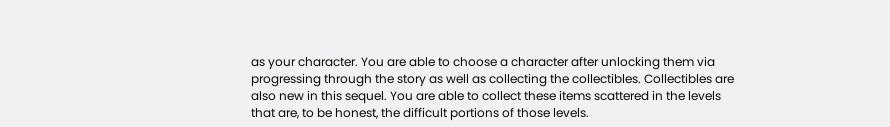as your character. You are able to choose a character after unlocking them via progressing through the story as well as collecting the collectibles. Collectibles are also new in this sequel. You are able to collect these items scattered in the levels that are, to be honest, the difficult portions of those levels.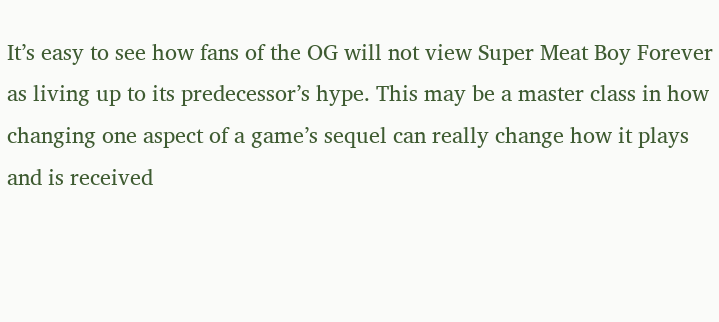It’s easy to see how fans of the OG will not view Super Meat Boy Forever as living up to its predecessor’s hype. This may be a master class in how changing one aspect of a game’s sequel can really change how it plays and is received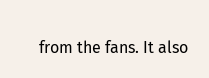from the fans. It also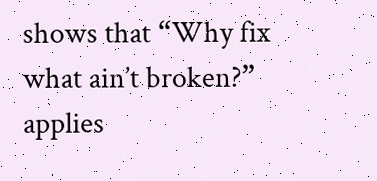shows that “Why fix what ain’t broken?” applies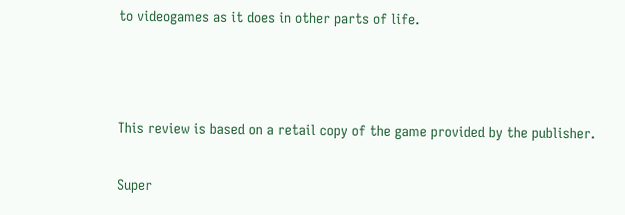to videogames as it does in other parts of life.



This review is based on a retail copy of the game provided by the publisher.

Super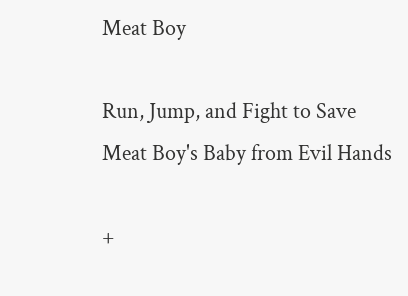Meat Boy

Run, Jump, and Fight to Save Meat Boy's Baby from Evil Hands

+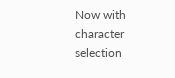Now with character selection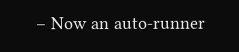– Now an auto-runner